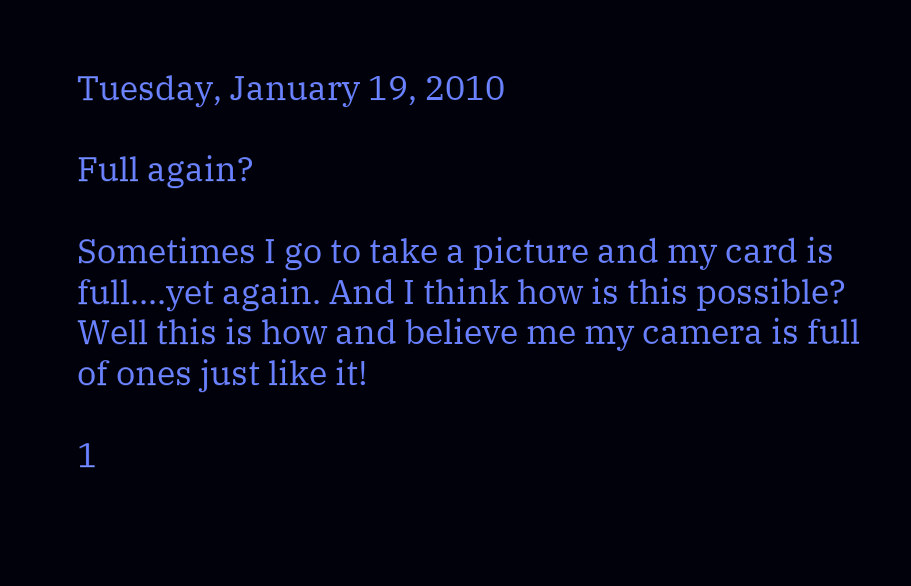Tuesday, January 19, 2010

Full again?

Sometimes I go to take a picture and my card is full....yet again. And I think how is this possible? Well this is how and believe me my camera is full of ones just like it!

1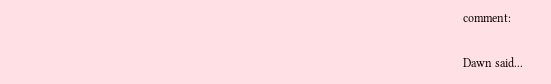comment:

Dawn said...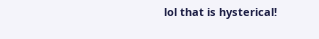lol that is hysterical!